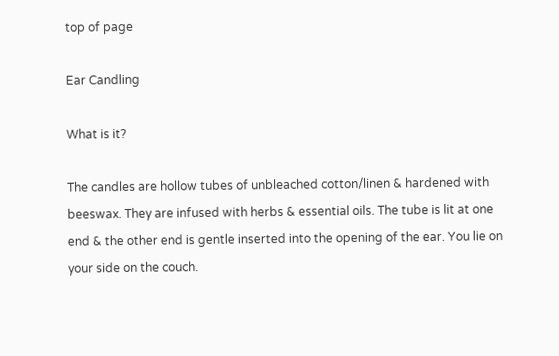top of page

Ear Candling

What is it?

The candles are hollow tubes of unbleached cotton/linen & hardened with beeswax. They are infused with herbs & essential oils. The tube is lit at one end & the other end is gentle inserted into the opening of the ear. You lie on your side on the couch.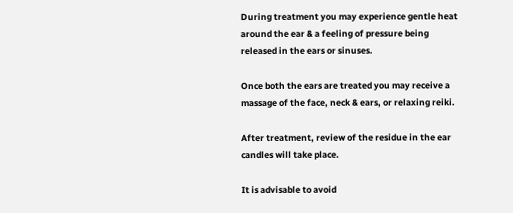During treatment you may experience gentle heat around the ear & a feeling of pressure being released in the ears or sinuses.

Once both the ears are treated you may receive a massage of the face, neck & ears, or relaxing reiki.

After treatment, review of the residue in the ear candles will take place.

It is advisable to avoid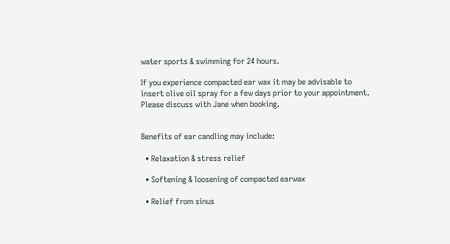water sports & swimming for 24 hours.

If you experience compacted ear wax it may be advisable to insert olive oil spray for a few days prior to your appointment. Please discuss with Jane when booking.


Benefits of ear candling may include:

  • Relaxation & stress relief

  • Softening & loosening of compacted earwax

  • Relief from sinus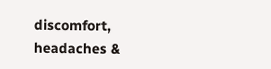discomfort, headaches &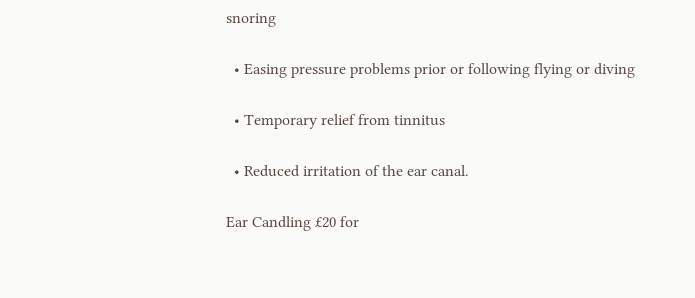snoring

  • Easing pressure problems prior or following flying or diving

  • Temporary relief from tinnitus

  • Reduced irritation of the ear canal.

Ear Candling £20 for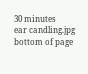30 minutes
ear candling.jpg
bottom of page